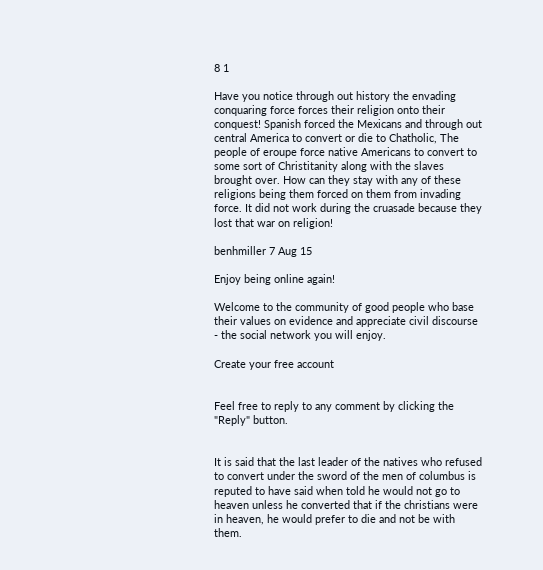8 1

Have you notice through out history the envading conquaring force forces their religion onto their conquest! Spanish forced the Mexicans and through out central America to convert or die to Chatholic, The people of eroupe force native Americans to convert to some sort of Christitanity along with the slaves brought over. How can they stay with any of these religions being them forced on them from invading force. It did not work during the cruasade because they lost that war on religion!

benhmiller 7 Aug 15

Enjoy being online again!

Welcome to the community of good people who base their values on evidence and appreciate civil discourse - the social network you will enjoy.

Create your free account


Feel free to reply to any comment by clicking the "Reply" button.


It is said that the last leader of the natives who refused to convert under the sword of the men of columbus is reputed to have said when told he would not go to heaven unless he converted that if the christians were in heaven, he would prefer to die and not be with them.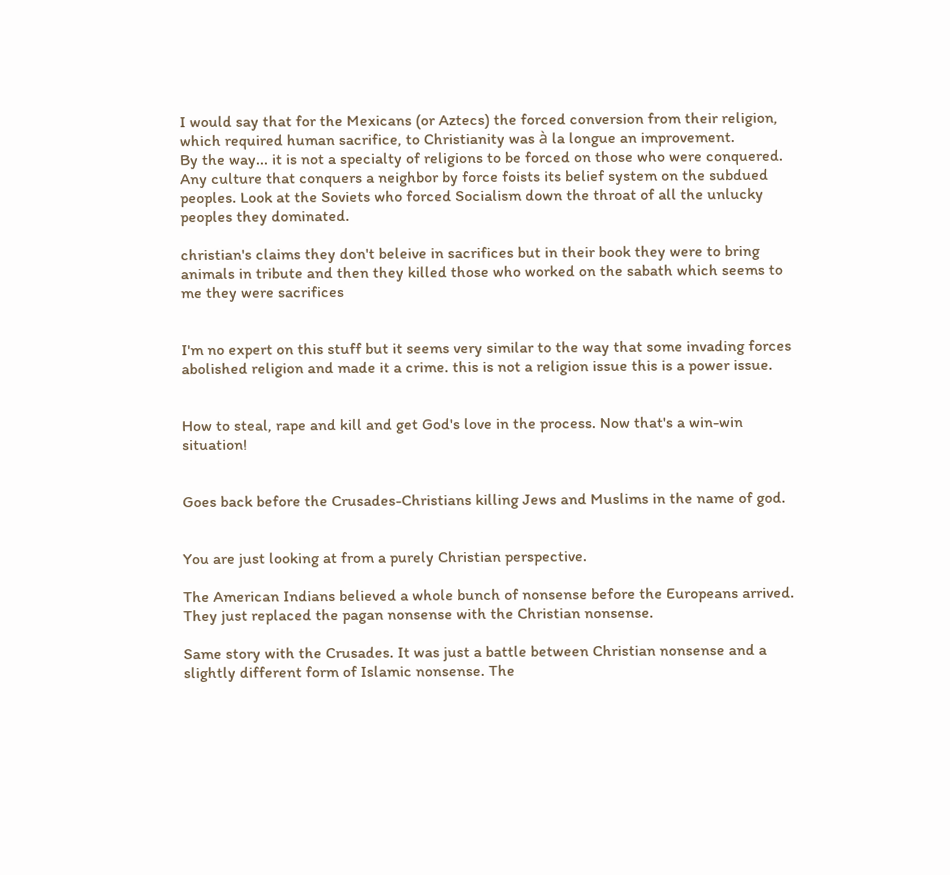I would say that for the Mexicans (or Aztecs) the forced conversion from their religion, which required human sacrifice, to Christianity was à la longue an improvement.
By the way... it is not a specialty of religions to be forced on those who were conquered. Any culture that conquers a neighbor by force foists its belief system on the subdued peoples. Look at the Soviets who forced Socialism down the throat of all the unlucky peoples they dominated.

christian's claims they don't beleive in sacrifices but in their book they were to bring animals in tribute and then they killed those who worked on the sabath which seems to me they were sacrifices


I'm no expert on this stuff but it seems very similar to the way that some invading forces abolished religion and made it a crime. this is not a religion issue this is a power issue.


How to steal, rape and kill and get God's love in the process. Now that's a win-win situation!


Goes back before the Crusades-Christians killing Jews and Muslims in the name of god.


You are just looking at from a purely Christian perspective.

The American Indians believed a whole bunch of nonsense before the Europeans arrived. They just replaced the pagan nonsense with the Christian nonsense.

Same story with the Crusades. It was just a battle between Christian nonsense and a slightly different form of Islamic nonsense. The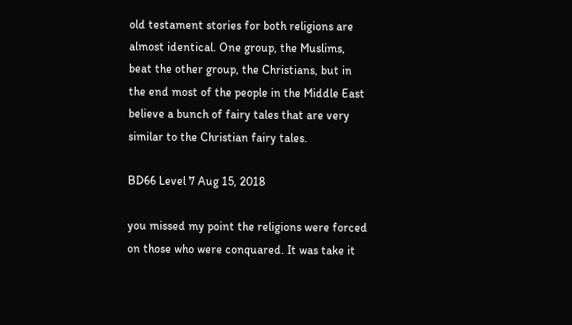old testament stories for both religions are almost identical. One group, the Muslims, beat the other group, the Christians, but in the end most of the people in the Middle East believe a bunch of fairy tales that are very similar to the Christian fairy tales.

BD66 Level 7 Aug 15, 2018

you missed my point the religions were forced on those who were conquared. It was take it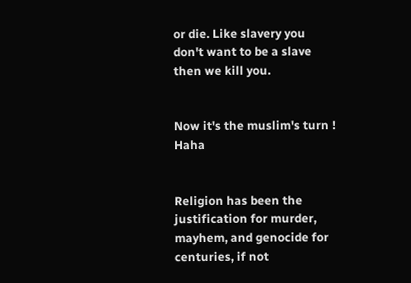or die. Like slavery you don't want to be a slave then we kill you.


Now it's the muslim's turn ! Haha


Religion has been the justification for murder, mayhem, and genocide for centuries, if not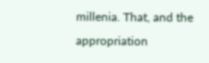millenia. That, and the appropriation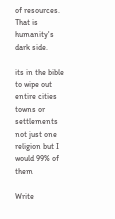of resources. That is humanity's dark side.

its in the bible to wipe out entire cities towns or settlements not just one religion but I would 99% of them

Write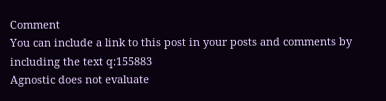Comment
You can include a link to this post in your posts and comments by including the text q:155883
Agnostic does not evaluate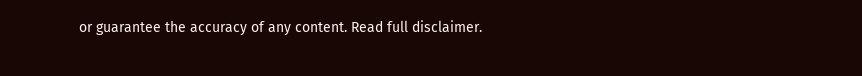or guarantee the accuracy of any content. Read full disclaimer.